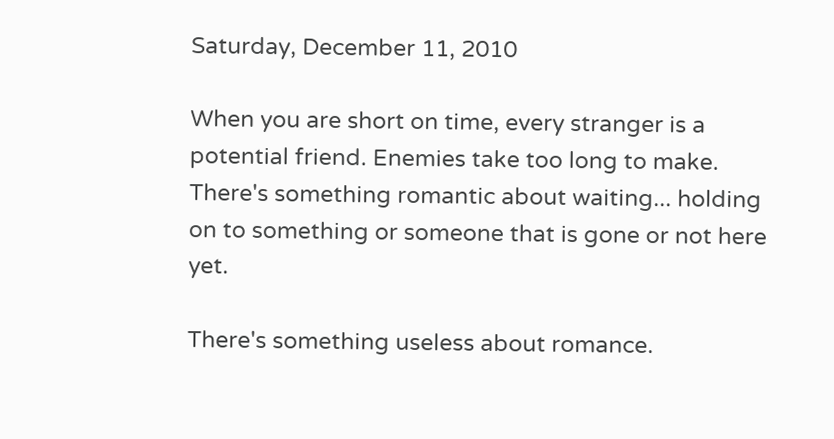Saturday, December 11, 2010

When you are short on time, every stranger is a potential friend. Enemies take too long to make.
There's something romantic about waiting... holding on to something or someone that is gone or not here yet.

There's something useless about romance.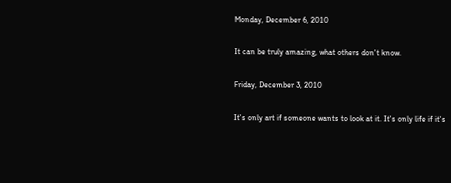Monday, December 6, 2010

It can be truly amazing, what others don't know.

Friday, December 3, 2010

It's only art if someone wants to look at it. It's only life if it's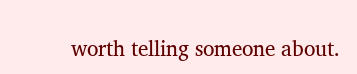worth telling someone about.